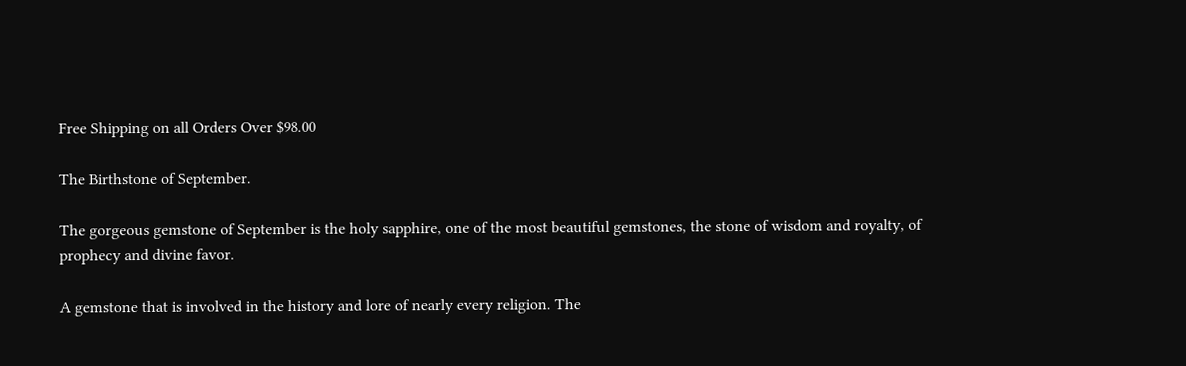Free Shipping on all Orders Over $98.00

The Birthstone of September.

The gorgeous gemstone of September is the holy sapphire, one of the most beautiful gemstones, the stone of wisdom and royalty, of prophecy and divine favor.

A gemstone that is involved in the history and lore of nearly every religion. The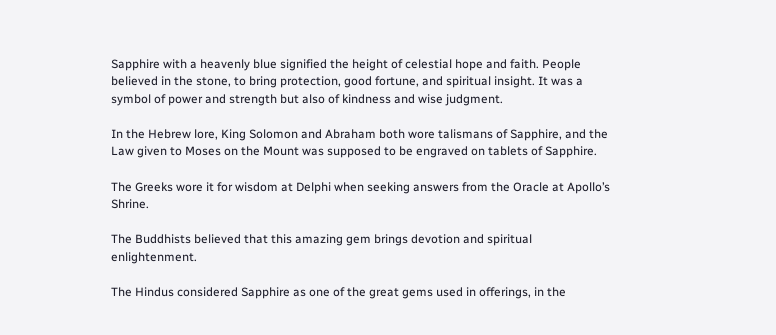Sapphire with a heavenly blue signified the height of celestial hope and faith. People believed in the stone, to bring protection, good fortune, and spiritual insight. It was a symbol of power and strength but also of kindness and wise judgment.

In the Hebrew lore, King Solomon and Abraham both wore talismans of Sapphire, and the Law given to Moses on the Mount was supposed to be engraved on tablets of Sapphire.

The Greeks wore it for wisdom at Delphi when seeking answers from the Oracle at Apollo’s Shrine.

The Buddhists believed that this amazing gem brings devotion and spiritual enlightenment.

The Hindus considered Sapphire as one of the great gems used in offerings, in the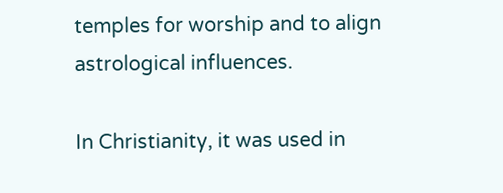temples for worship and to align astrological influences.

In Christianity, it was used in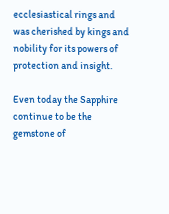ecclesiastical rings and was cherished by kings and nobility for its powers of protection and insight.

Even today the Sapphire continue to be the gemstone of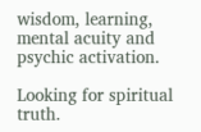wisdom, learning, mental acuity and psychic activation.

Looking for spiritual truth.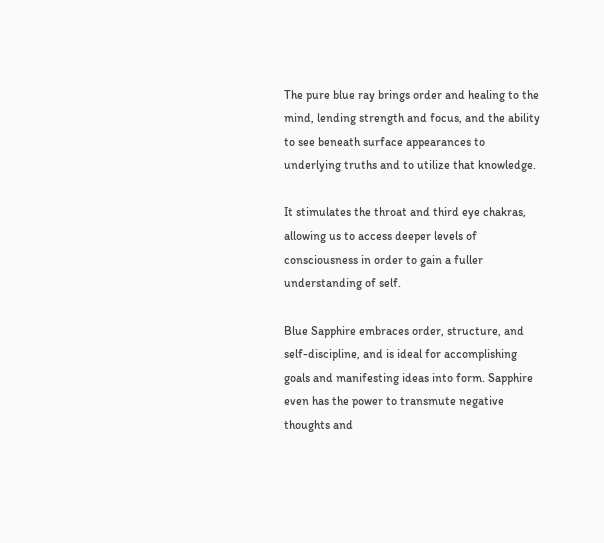The pure blue ray brings order and healing to the mind, lending strength and focus, and the ability to see beneath surface appearances to underlying truths and to utilize that knowledge.

It stimulates the throat and third eye chakras, allowing us to access deeper levels of consciousness in order to gain a fuller understanding of self.

Blue Sapphire embraces order, structure, and self-discipline, and is ideal for accomplishing goals and manifesting ideas into form. Sapphire even has the power to transmute negative thoughts and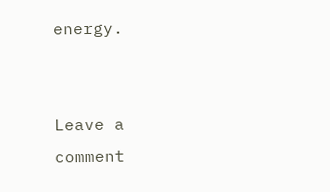energy.


Leave a comment